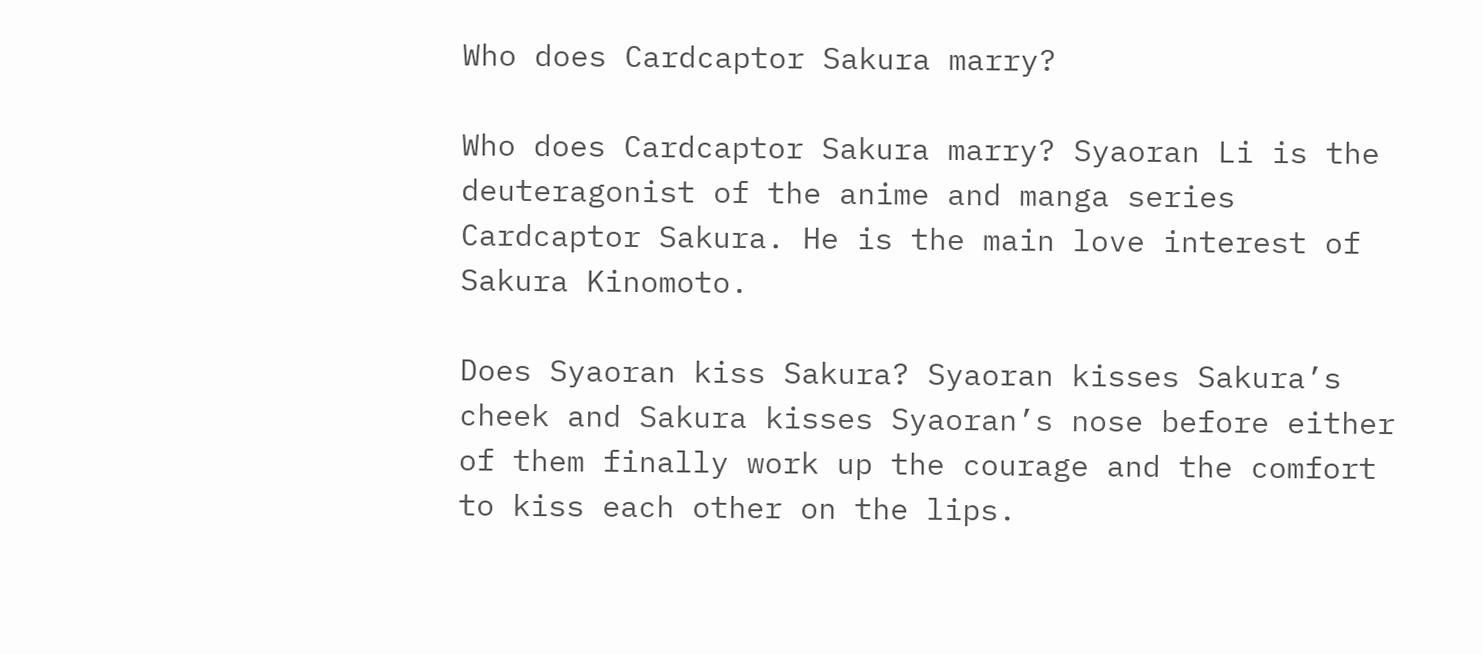Who does Cardcaptor Sakura marry?

Who does Cardcaptor Sakura marry? Syaoran Li is the deuteragonist of the anime and manga series Cardcaptor Sakura. He is the main love interest of Sakura Kinomoto.

Does Syaoran kiss Sakura? Syaoran kisses Sakura’s cheek and Sakura kisses Syaoran’s nose before either of them finally work up the courage and the comfort to kiss each other on the lips.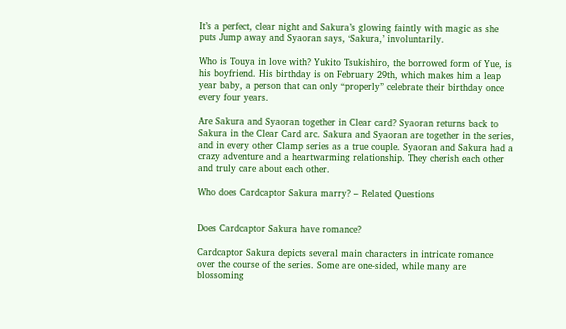It’s a perfect, clear night and Sakura’s glowing faintly with magic as she puts Jump away and Syaoran says, ‘Sakura,’ involuntarily.

Who is Touya in love with? Yukito Tsukishiro, the borrowed form of Yue, is his boyfriend. His birthday is on February 29th, which makes him a leap year baby, a person that can only “properly” celebrate their birthday once every four years.

Are Sakura and Syaoran together in Clear card? Syaoran returns back to Sakura in the Clear Card arc. Sakura and Syaoran are together in the series, and in every other Clamp series as a true couple. Syaoran and Sakura had a crazy adventure and a heartwarming relationship. They cherish each other and truly care about each other.

Who does Cardcaptor Sakura marry? – Related Questions


Does Cardcaptor Sakura have romance?

Cardcaptor Sakura depicts several main characters in intricate romance over the course of the series. Some are one-sided, while many are blossoming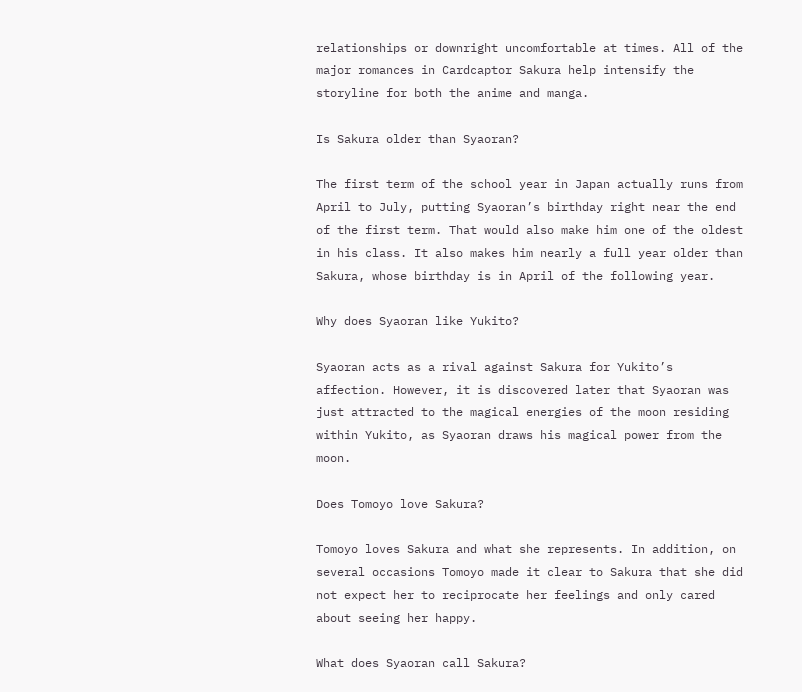relationships or downright uncomfortable at times. All of the major romances in Cardcaptor Sakura help intensify the storyline for both the anime and manga.

Is Sakura older than Syaoran?

The first term of the school year in Japan actually runs from April to July, putting Syaoran’s birthday right near the end of the first term. That would also make him one of the oldest in his class. It also makes him nearly a full year older than Sakura, whose birthday is in April of the following year.

Why does Syaoran like Yukito?

Syaoran acts as a rival against Sakura for Yukito’s affection. However, it is discovered later that Syaoran was just attracted to the magical energies of the moon residing within Yukito, as Syaoran draws his magical power from the moon.

Does Tomoyo love Sakura?

Tomoyo loves Sakura and what she represents. In addition, on several occasions Tomoyo made it clear to Sakura that she did not expect her to reciprocate her feelings and only cared about seeing her happy.

What does Syaoran call Sakura?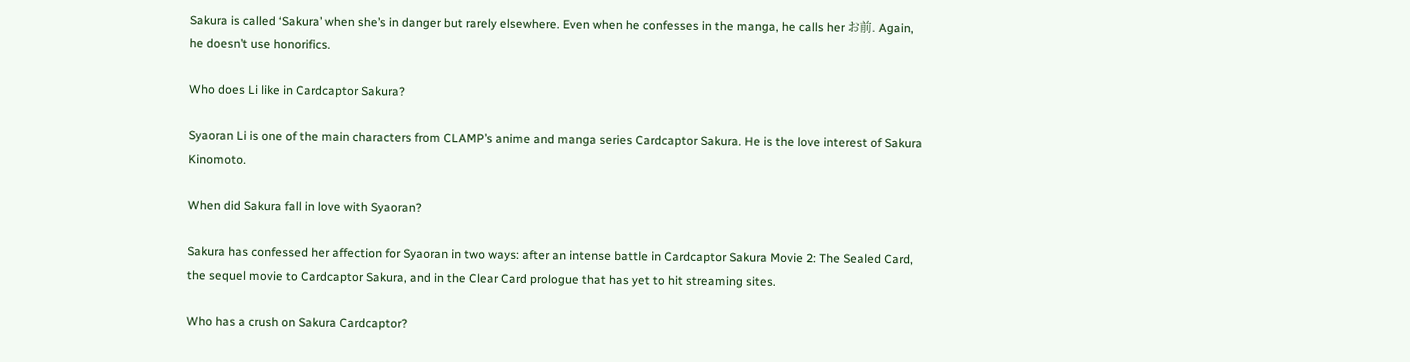Sakura is called ‘Sakura’ when she’s in danger but rarely elsewhere. Even when he confesses in the manga, he calls her お前. Again, he doesn’t use honorifics.

Who does Li like in Cardcaptor Sakura?

Syaoran Li is one of the main characters from CLAMP’s anime and manga series Cardcaptor Sakura. He is the love interest of Sakura Kinomoto.

When did Sakura fall in love with Syaoran?

Sakura has confessed her affection for Syaoran in two ways: after an intense battle in Cardcaptor Sakura Movie 2: The Sealed Card, the sequel movie to Cardcaptor Sakura, and in the Clear Card prologue that has yet to hit streaming sites.

Who has a crush on Sakura Cardcaptor?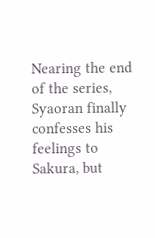Nearing the end of the series, Syaoran finally confesses his feelings to Sakura, but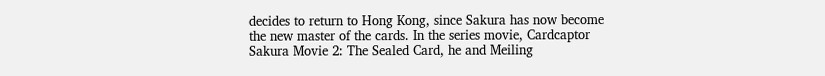decides to return to Hong Kong, since Sakura has now become the new master of the cards. In the series movie, Cardcaptor Sakura Movie 2: The Sealed Card, he and Meiling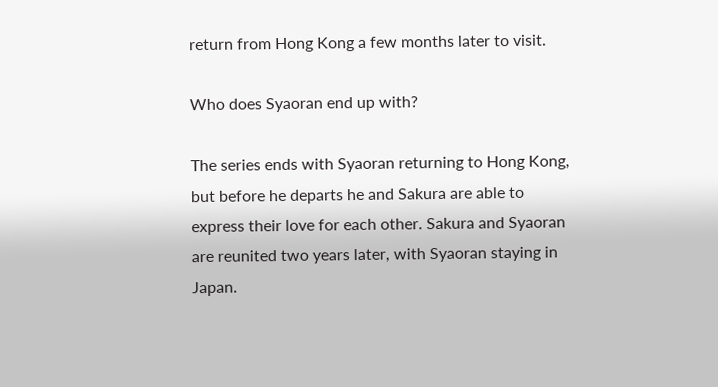return from Hong Kong a few months later to visit.

Who does Syaoran end up with?

The series ends with Syaoran returning to Hong Kong, but before he departs he and Sakura are able to express their love for each other. Sakura and Syaoran are reunited two years later, with Syaoran staying in Japan.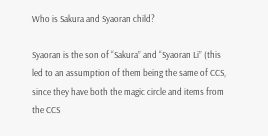Who is Sakura and Syaoran child?

Syaoran is the son of “Sakura” and “Syaoran Li” (this led to an assumption of them being the same of CCS, since they have both the magic circle and items from the CCS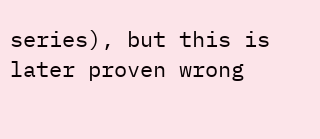series), but this is later proven wrong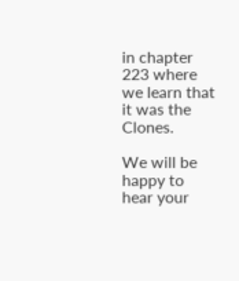in chapter 223 where we learn that it was the Clones.

We will be happy to hear your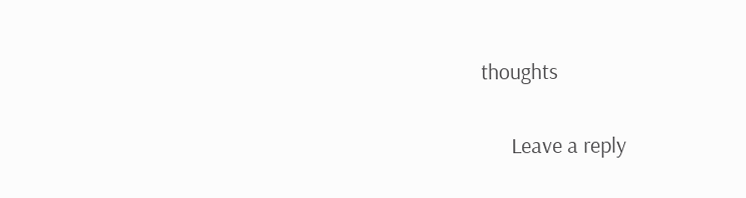thoughts

      Leave a reply